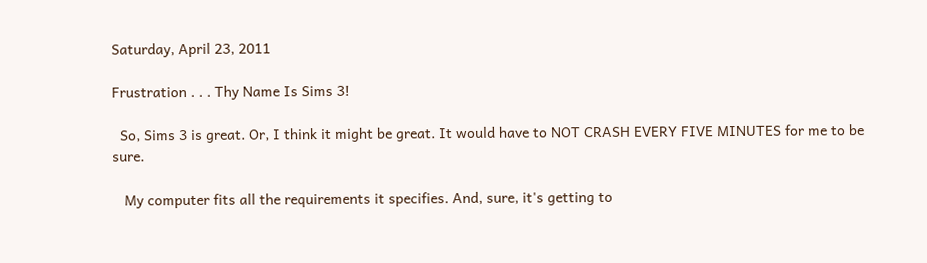Saturday, April 23, 2011

Frustration . . . Thy Name Is Sims 3!

  So, Sims 3 is great. Or, I think it might be great. It would have to NOT CRASH EVERY FIVE MINUTES for me to be sure.

   My computer fits all the requirements it specifies. And, sure, it's getting to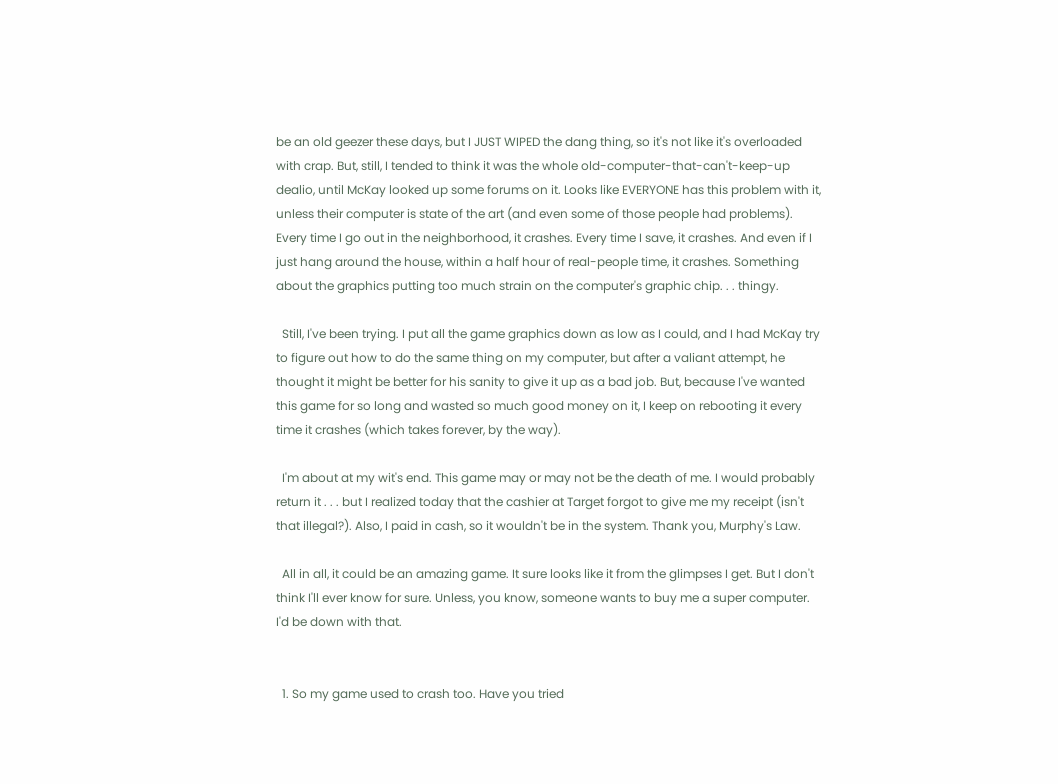be an old geezer these days, but I JUST WIPED the dang thing, so it's not like it's overloaded with crap. But, still, I tended to think it was the whole old-computer-that-can't-keep-up dealio, until McKay looked up some forums on it. Looks like EVERYONE has this problem with it, unless their computer is state of the art (and even some of those people had problems). Every time I go out in the neighborhood, it crashes. Every time I save, it crashes. And even if I just hang around the house, within a half hour of real-people time, it crashes. Something about the graphics putting too much strain on the computer's graphic chip. . . thingy.

  Still, I've been trying. I put all the game graphics down as low as I could, and I had McKay try to figure out how to do the same thing on my computer, but after a valiant attempt, he thought it might be better for his sanity to give it up as a bad job. But, because I've wanted this game for so long and wasted so much good money on it, I keep on rebooting it every time it crashes (which takes forever, by the way).

  I'm about at my wit's end. This game may or may not be the death of me. I would probably return it . . . but I realized today that the cashier at Target forgot to give me my receipt (isn't that illegal?). Also, I paid in cash, so it wouldn't be in the system. Thank you, Murphy's Law.

  All in all, it could be an amazing game. It sure looks like it from the glimpses I get. But I don't think I'll ever know for sure. Unless, you know, someone wants to buy me a super computer. I'd be down with that.


  1. So my game used to crash too. Have you tried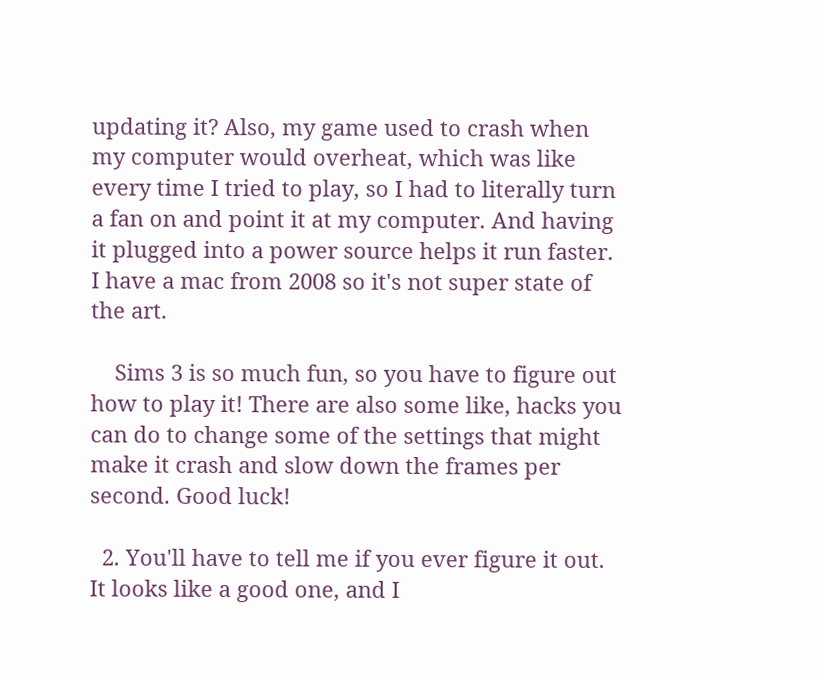updating it? Also, my game used to crash when my computer would overheat, which was like every time I tried to play, so I had to literally turn a fan on and point it at my computer. And having it plugged into a power source helps it run faster. I have a mac from 2008 so it's not super state of the art.

    Sims 3 is so much fun, so you have to figure out how to play it! There are also some like, hacks you can do to change some of the settings that might make it crash and slow down the frames per second. Good luck!

  2. You'll have to tell me if you ever figure it out. It looks like a good one, and I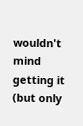wouldn't mind getting it (but only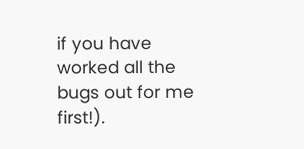if you have worked all the bugs out for me first!).